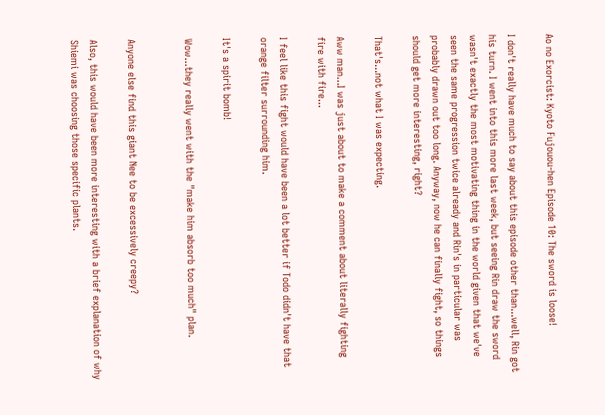Ao no Exorcist: Kyoto Fujouou-hen Episode 10: The sword is loose!

I don't really have much to say about this episode other than...well, Rin got his turn. I went into this more last week, but seeing Rin draw the sword wasn't exactly the most motivating thing in the world given that we've seen the same progression twice already and Rin's in particular was probably drawn out too long. Anyway, now he can finally fight, so things should get more interesting, right?

That's...not what I was expecting.

Aww man...I was just about to make a comment about literally fighting fire with fire...

I feel like this fight would have been a lot better if Todo didn't have that orange filter surrounding him.

It's a spirit bomb!

Wow...they really went with the "make him absorb too much" plan.


Anyone else find this giant Nee to be excessively creepy?

Also, this would have been more interesting with a brief explanation of why Shiemi was choosing those specific plants.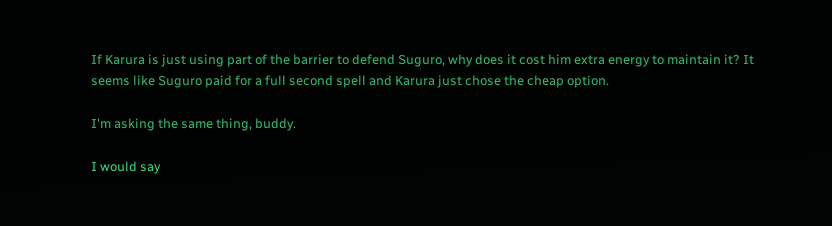If Karura is just using part of the barrier to defend Suguro, why does it cost him extra energy to maintain it? It seems like Suguro paid for a full second spell and Karura just chose the cheap option.

I'm asking the same thing, buddy.

I would say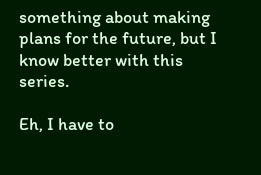something about making plans for the future, but I know better with this series.

Eh, I have to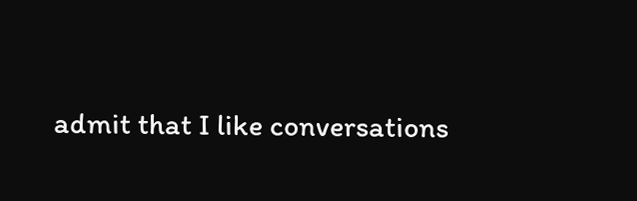admit that I like conversations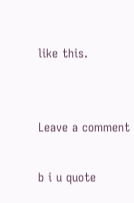like this.


Leave a comment

b i u quote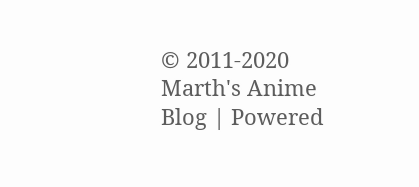© 2011-2020 Marth's Anime Blog | Powered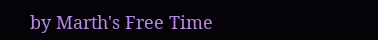by Marth's Free Time